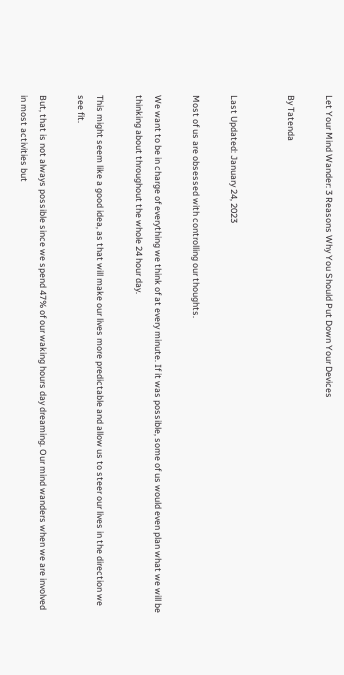Let Your Mind Wander: 3 Reasons Why You Should Put Down Your Devices

By Tatenda


Last Updated: January 24, 2023

Most of us are obsessed with controlling our thoughts.

We want to be in charge of everything we think of at every minute. If it was possible, some of us would even plan what we will be thinking about throughout the whole 24 hour day.

This might seem like a good idea, as that will make our lives more predictable and allow us to steer our lives in the direction we see fit.

But, that is not always possible since we spend 47% of our waking hours day dreaming. Our mind wanders when we are involved in most activities but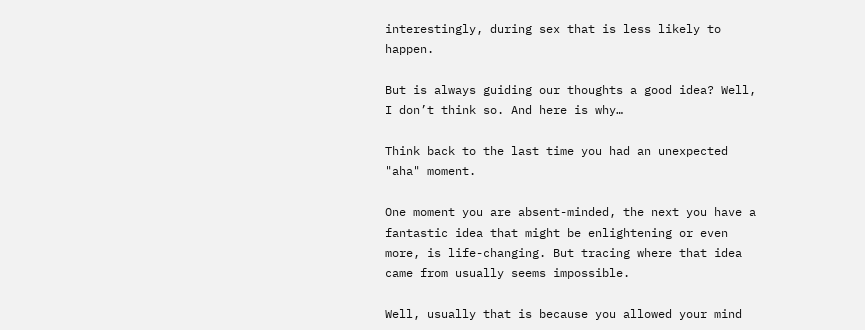interestingly, during sex that is less likely to happen.

But is always guiding our thoughts a good idea? Well, I don’t think so. And here is why…

Think back to the last time you had an unexpected "aha" moment.

One moment you are absent-minded, the next you have a fantastic idea that might be enlightening or even more, is life-changing. But tracing where that idea came from usually seems impossible.

Well, usually that is because you allowed your mind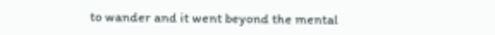to wander and it went beyond the mental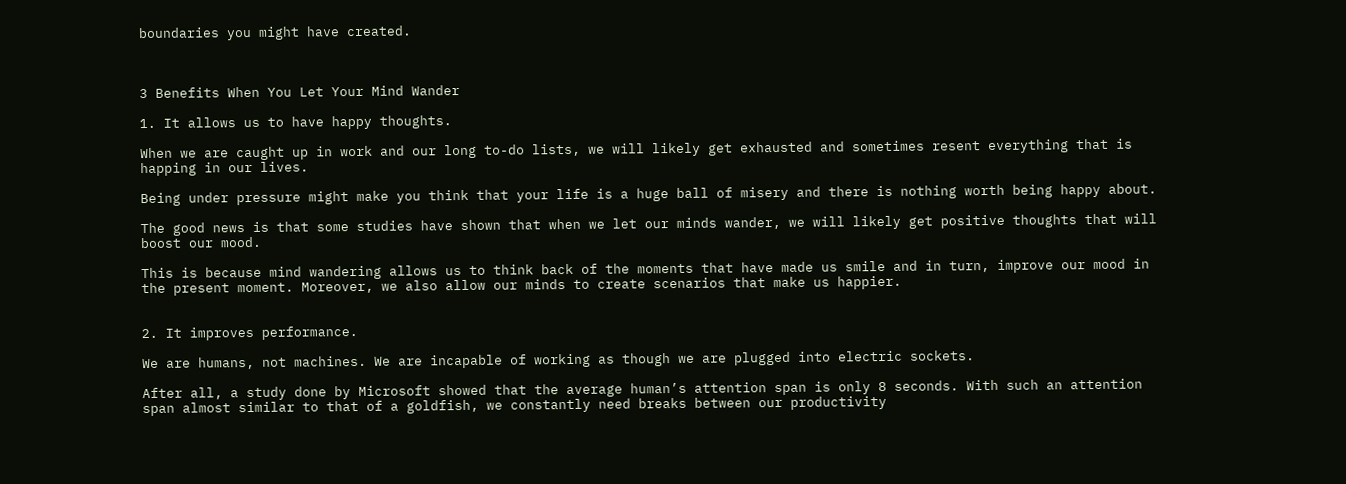boundaries you might have created.



3 Benefits When You Let Your Mind Wander

1. It allows us to have happy thoughts.

When we are caught up in work and our long to-do lists, we will likely get exhausted and sometimes resent everything that is happing in our lives.

Being under pressure might make you think that your life is a huge ball of misery and there is nothing worth being happy about.

The good news is that some studies have shown that when we let our minds wander, we will likely get positive thoughts that will boost our mood.

This is because mind wandering allows us to think back of the moments that have made us smile and in turn, improve our mood in the present moment. Moreover, we also allow our minds to create scenarios that make us happier.


2. It improves performance.

We are humans, not machines. We are incapable of working as though we are plugged into electric sockets.

After all, a study done by Microsoft showed that the average human’s attention span is only 8 seconds. With such an attention span almost similar to that of a goldfish, we constantly need breaks between our productivity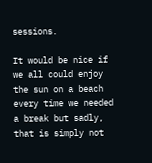sessions.

It would be nice if we all could enjoy the sun on a beach every time we needed a break but sadly, that is simply not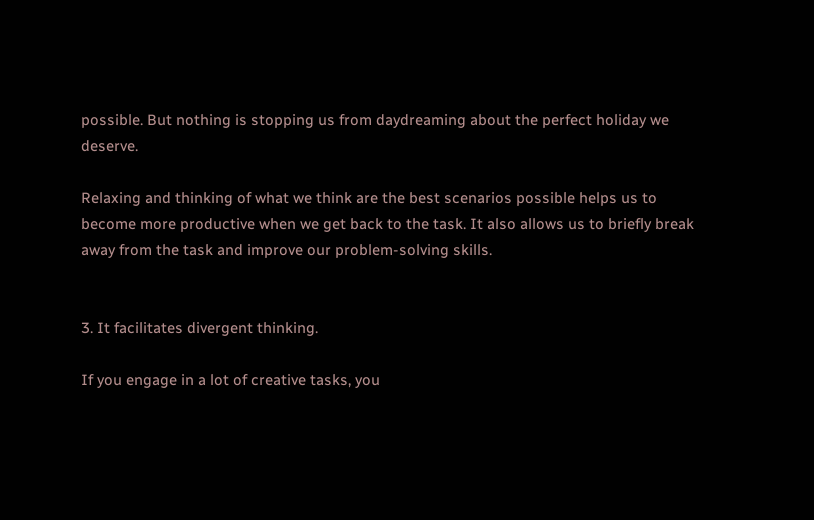possible. But nothing is stopping us from daydreaming about the perfect holiday we deserve.

Relaxing and thinking of what we think are the best scenarios possible helps us to become more productive when we get back to the task. It also allows us to briefly break away from the task and improve our problem-solving skills.


3. It facilitates divergent thinking.

If you engage in a lot of creative tasks, you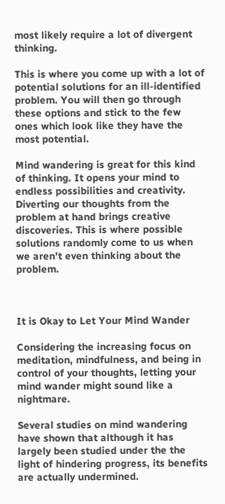most likely require a lot of divergent thinking.

This is where you come up with a lot of potential solutions for an ill-identified problem. You will then go through these options and stick to the few ones which look like they have the most potential.

Mind wandering is great for this kind of thinking. It opens your mind to endless possibilities and creativity. Diverting our thoughts from the problem at hand brings creative discoveries. This is where possible solutions randomly come to us when we aren’t even thinking about the problem.



It is Okay to Let Your Mind Wander

Considering the increasing focus on meditation, mindfulness, and being in control of your thoughts, letting your mind wander might sound like a nightmare.

Several studies on mind wandering have shown that although it has largely been studied under the the light of hindering progress, its benefits are actually undermined.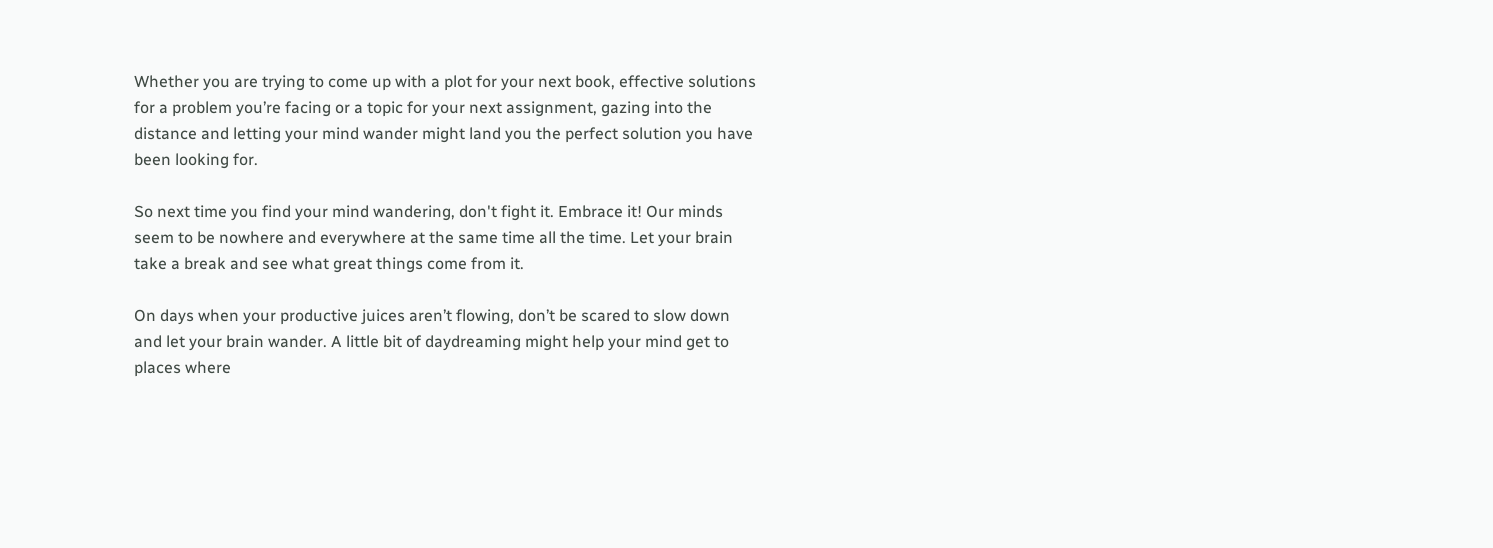Whether you are trying to come up with a plot for your next book, effective solutions for a problem you’re facing or a topic for your next assignment, gazing into the distance and letting your mind wander might land you the perfect solution you have been looking for.

So next time you find your mind wandering, don't fight it. Embrace it! Our minds seem to be nowhere and everywhere at the same time all the time. Let your brain take a break and see what great things come from it.

On days when your productive juices aren’t flowing, don’t be scared to slow down and let your brain wander. A little bit of daydreaming might help your mind get to places where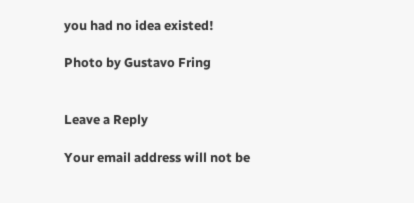you had no idea existed!

Photo by Gustavo Fring


Leave a Reply

Your email address will not be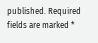published. Required fields are marked *